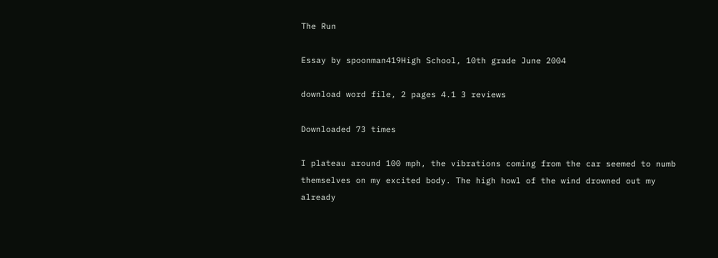The Run

Essay by spoonman419High School, 10th grade June 2004

download word file, 2 pages 4.1 3 reviews

Downloaded 73 times

I plateau around 100 mph, the vibrations coming from the car seemed to numb themselves on my excited body. The high howl of the wind drowned out my already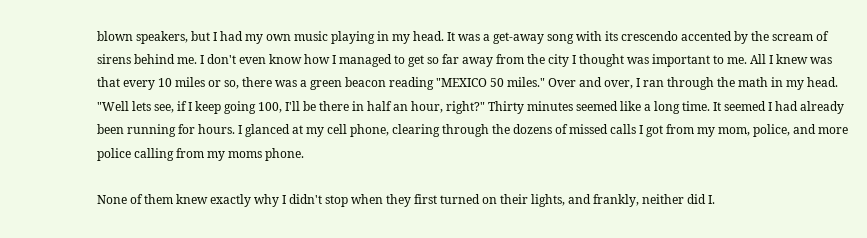blown speakers, but I had my own music playing in my head. It was a get-away song with its crescendo accented by the scream of sirens behind me. I don't even know how I managed to get so far away from the city I thought was important to me. All I knew was that every 10 miles or so, there was a green beacon reading "MEXICO 50 miles." Over and over, I ran through the math in my head. "Well lets see, if I keep going 100, I'll be there in half an hour, right?" Thirty minutes seemed like a long time. It seemed I had already been running for hours. I glanced at my cell phone, clearing through the dozens of missed calls I got from my mom, police, and more police calling from my moms phone.

None of them knew exactly why I didn't stop when they first turned on their lights, and frankly, neither did I.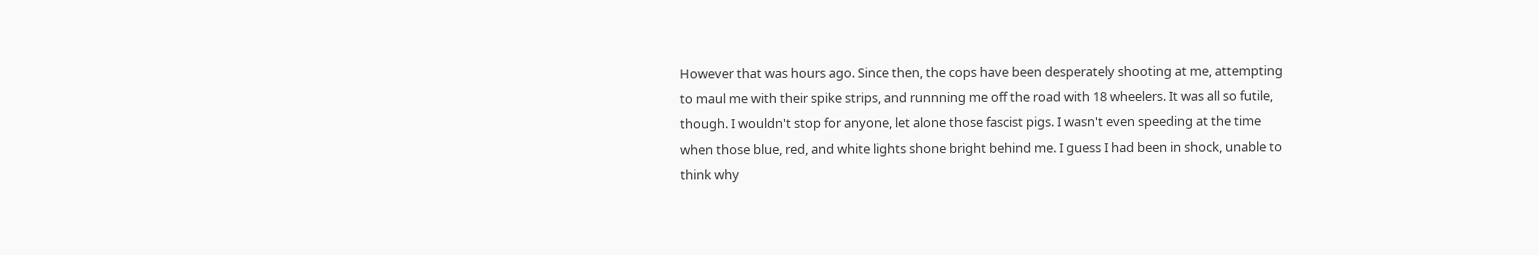However that was hours ago. Since then, the cops have been desperately shooting at me, attempting to maul me with their spike strips, and runnning me off the road with 18 wheelers. It was all so futile, though. I wouldn't stop for anyone, let alone those fascist pigs. I wasn't even speeding at the time when those blue, red, and white lights shone bright behind me. I guess I had been in shock, unable to think why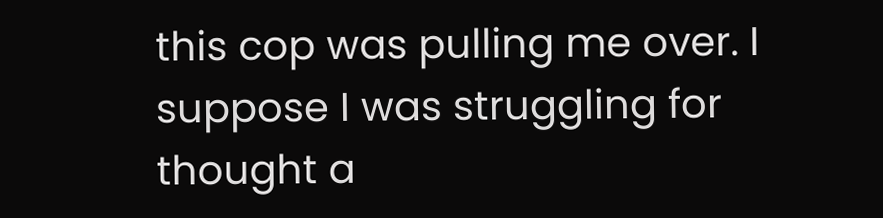this cop was pulling me over. I suppose I was struggling for thought a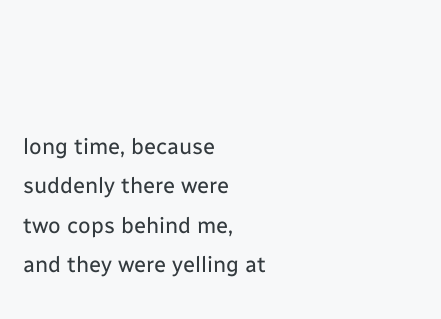long time, because suddenly there were two cops behind me, and they were yelling at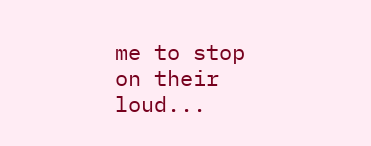me to stop on their loud...